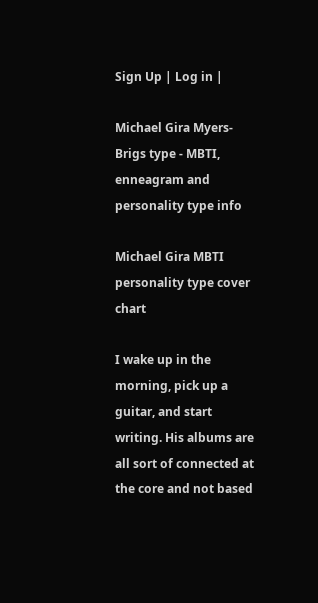Sign Up | Log in |

Michael Gira Myers-Brigs type - MBTI, enneagram and personality type info

Michael Gira MBTI personality type cover chart

I wake up in the morning, pick up a guitar, and start writing. His albums are all sort of connected at the core and not based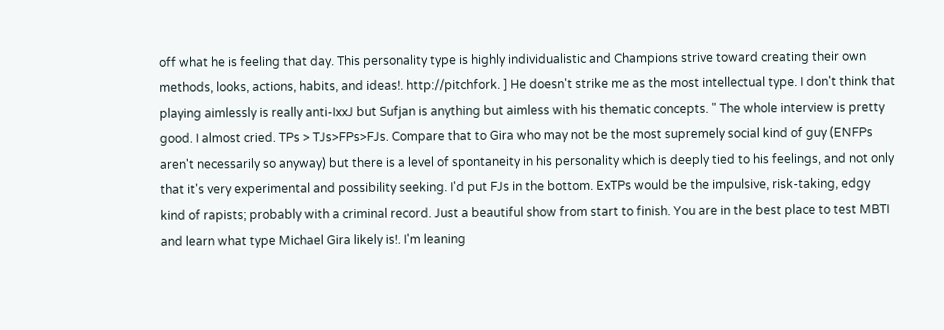off what he is feeling that day. This personality type is highly individualistic and Champions strive toward creating their own methods, looks, actions, habits, and ideas!. http://pitchfork. ] He doesn't strike me as the most intellectual type. I don't think that playing aimlessly is really anti-IxxJ but Sufjan is anything but aimless with his thematic concepts. " The whole interview is pretty good. I almost cried. TPs > TJs>FPs>FJs. Compare that to Gira who may not be the most supremely social kind of guy (ENFPs aren't necessarily so anyway) but there is a level of spontaneity in his personality which is deeply tied to his feelings, and not only that it's very experimental and possibility seeking. I'd put FJs in the bottom. ExTPs would be the impulsive, risk-taking, edgy kind of rapists; probably with a criminal record. Just a beautiful show from start to finish. You are in the best place to test MBTI and learn what type Michael Gira likely is!. I'm leaning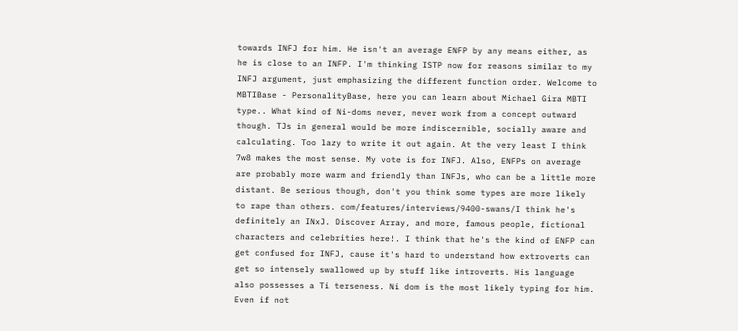towards INFJ for him. He isn't an average ENFP by any means either, as he is close to an INFP. I'm thinking ISTP now for reasons similar to my INFJ argument, just emphasizing the different function order. Welcome to MBTIBase - PersonalityBase, here you can learn about Michael Gira MBTI type.. What kind of Ni-doms never, never work from a concept outward though. TJs in general would be more indiscernible, socially aware and calculating. Too lazy to write it out again. At the very least I think 7w8 makes the most sense. My vote is for INFJ. Also, ENFPs on average are probably more warm and friendly than INFJs, who can be a little more distant. Be serious though, don't you think some types are more likely to rape than others. com/features/interviews/9400-swans/I think he's definitely an INxJ. Discover Array, and more, famous people, fictional characters and celebrities here!. I think that he's the kind of ENFP can get confused for INFJ, cause it's hard to understand how extroverts can get so intensely swallowed up by stuff like introverts. His language also possesses a Ti terseness. Ni dom is the most likely typing for him. Even if not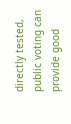directly tested, public voting can provide good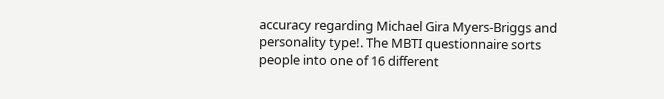accuracy regarding Michael Gira Myers-Briggs and personality type!. The MBTI questionnaire sorts people into one of 16 different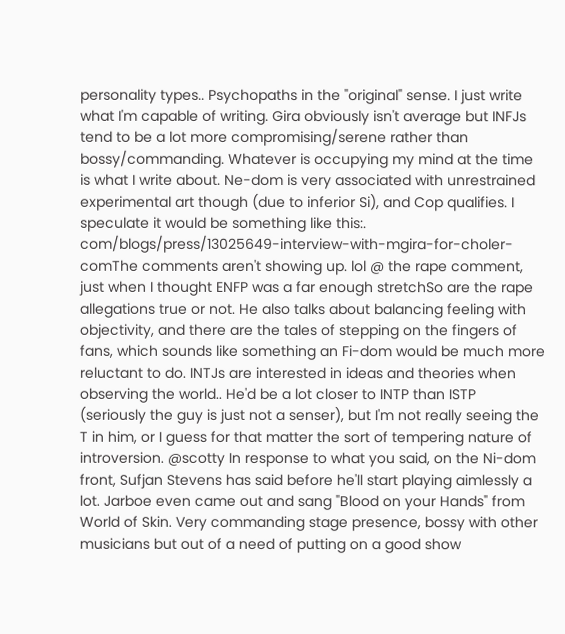personality types.. Psychopaths in the "original" sense. I just write what I'm capable of writing. Gira obviously isn't average but INFJs tend to be a lot more compromising/serene rather than bossy/commanding. Whatever is occupying my mind at the time is what I write about. Ne-dom is very associated with unrestrained experimental art though (due to inferior Si), and Cop qualifies. I speculate it would be something like this:. com/blogs/press/13025649-interview-with-mgira-for-choler-comThe comments aren't showing up. lol @ the rape comment, just when I thought ENFP was a far enough stretchSo are the rape allegations true or not. He also talks about balancing feeling with objectivity, and there are the tales of stepping on the fingers of fans, which sounds like something an Fi-dom would be much more reluctant to do. INTJs are interested in ideas and theories when observing the world.. He'd be a lot closer to INTP than ISTP (seriously the guy is just not a senser), but I'm not really seeing the T in him, or I guess for that matter the sort of tempering nature of introversion. @scotty In response to what you said, on the Ni-dom front, Sufjan Stevens has said before he'll start playing aimlessly a lot. Jarboe even came out and sang "Blood on your Hands" from World of Skin. Very commanding stage presence, bossy with other musicians but out of a need of putting on a good show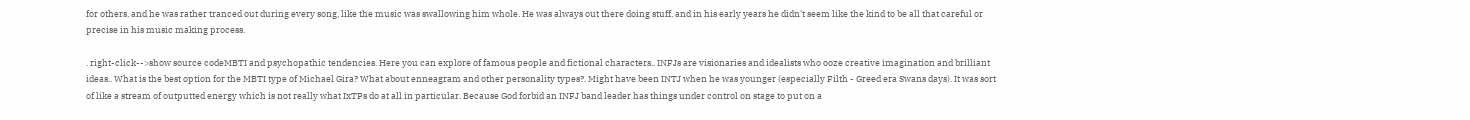for others, and he was rather tranced out during every song, like the music was swallowing him whole. He was always out there doing stuff, and in his early years he didn't seem like the kind to be all that careful or precise in his music making process.

. right-click-->show source codeMBTI and psychopathic tendencies. Here you can explore of famous people and fictional characters.. INFJs are visionaries and idealists who ooze creative imagination and brilliant ideas.. What is the best option for the MBTI type of Michael Gira? What about enneagram and other personality types?. Might have been INTJ when he was younger (especially Filth - Greed era Swans days). It was sort of like a stream of outputted energy which is not really what IxTPs do at all in particular. Because God forbid an INFJ band leader has things under control on stage to put on a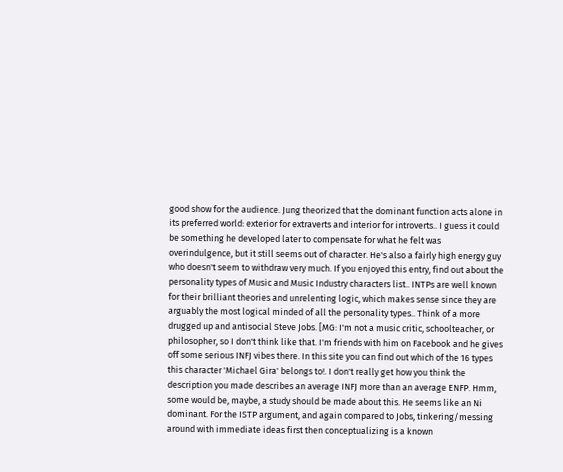good show for the audience. Jung theorized that the dominant function acts alone in its preferred world: exterior for extraverts and interior for introverts.. I guess it could be something he developed later to compensate for what he felt was overindulgence, but it still seems out of character. He's also a fairly high energy guy who doesn't seem to withdraw very much. If you enjoyed this entry, find out about the personality types of Music and Music Industry characters list.. INTPs are well known for their brilliant theories and unrelenting logic, which makes sense since they are arguably the most logical minded of all the personality types.. Think of a more drugged up and antisocial Steve Jobs. [MG: I'm not a music critic, schoolteacher, or philosopher, so I don't think like that. I'm friends with him on Facebook and he gives off some serious INFJ vibes there. In this site you can find out which of the 16 types this character 'Michael Gira' belongs to!. I don't really get how you think the description you made describes an average INFJ more than an average ENFP. Hmm, some would be, maybe, a study should be made about this. He seems like an Ni dominant. For the ISTP argument, and again compared to Jobs, tinkering/messing around with immediate ideas first then conceptualizing is a known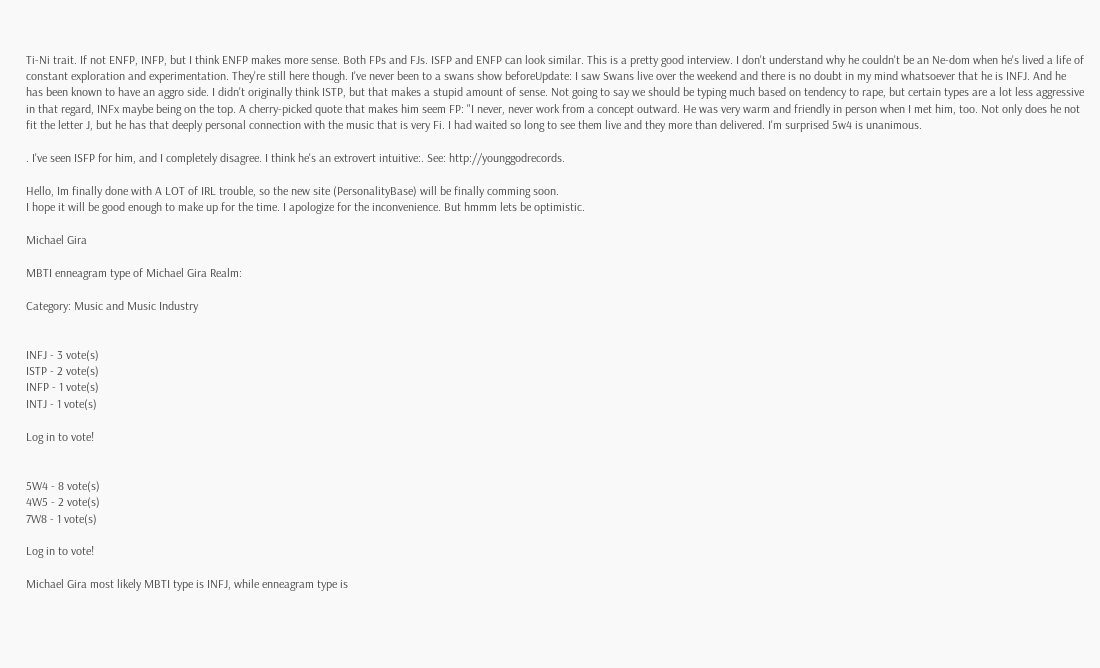Ti-Ni trait. If not ENFP, INFP, but I think ENFP makes more sense. Both FPs and FJs. ISFP and ENFP can look similar. This is a pretty good interview. I don't understand why he couldn't be an Ne-dom when he's lived a life of constant exploration and experimentation. They're still here though. I've never been to a swans show beforeUpdate: I saw Swans live over the weekend and there is no doubt in my mind whatsoever that he is INFJ. And he has been known to have an aggro side. I didn't originally think ISTP, but that makes a stupid amount of sense. Not going to say we should be typing much based on tendency to rape, but certain types are a lot less aggressive in that regard, INFx maybe being on the top. A cherry-picked quote that makes him seem FP: "I never, never work from a concept outward. He was very warm and friendly in person when I met him, too. Not only does he not fit the letter J, but he has that deeply personal connection with the music that is very Fi. I had waited so long to see them live and they more than delivered. I'm surprised 5w4 is unanimous.

. I've seen ISFP for him, and I completely disagree. I think he's an extrovert intuitive:. See: http://younggodrecords.

Hello, Im finally done with A LOT of IRL trouble, so the new site (PersonalityBase) will be finally comming soon.
I hope it will be good enough to make up for the time. I apologize for the inconvenience. But hmmm lets be optimistic.

Michael Gira

MBTI enneagram type of Michael Gira Realm:

Category: Music and Music Industry


INFJ - 3 vote(s)
ISTP - 2 vote(s)
INFP - 1 vote(s)
INTJ - 1 vote(s)

Log in to vote!


5W4 - 8 vote(s)
4W5 - 2 vote(s)
7W8 - 1 vote(s)

Log in to vote!

Michael Gira most likely MBTI type is INFJ, while enneagram type is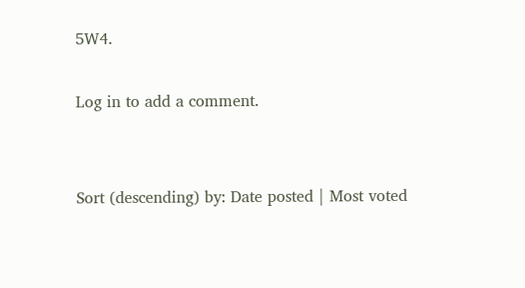5W4.

Log in to add a comment.


Sort (descending) by: Date posted | Most voted